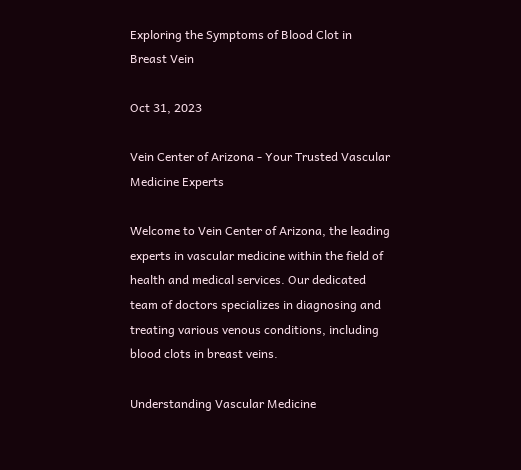Exploring the Symptoms of Blood Clot in Breast Vein

Oct 31, 2023

Vein Center of Arizona - Your Trusted Vascular Medicine Experts

Welcome to Vein Center of Arizona, the leading experts in vascular medicine within the field of health and medical services. Our dedicated team of doctors specializes in diagnosing and treating various venous conditions, including blood clots in breast veins.

Understanding Vascular Medicine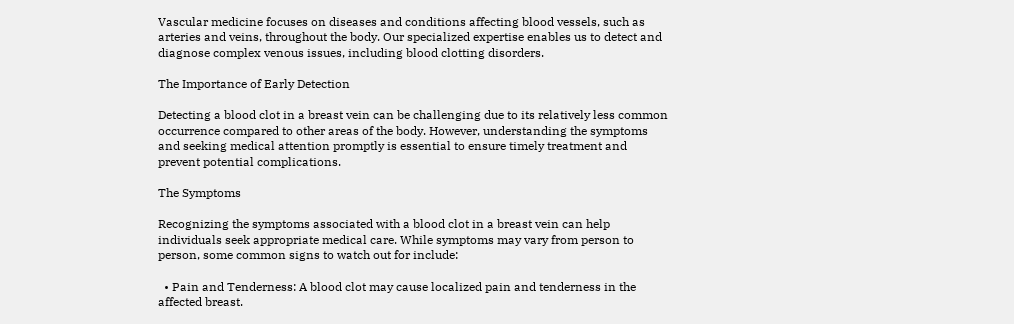Vascular medicine focuses on diseases and conditions affecting blood vessels, such as arteries and veins, throughout the body. Our specialized expertise enables us to detect and diagnose complex venous issues, including blood clotting disorders.

The Importance of Early Detection

Detecting a blood clot in a breast vein can be challenging due to its relatively less common occurrence compared to other areas of the body. However, understanding the symptoms and seeking medical attention promptly is essential to ensure timely treatment and prevent potential complications.

The Symptoms

Recognizing the symptoms associated with a blood clot in a breast vein can help individuals seek appropriate medical care. While symptoms may vary from person to person, some common signs to watch out for include:

  • Pain and Tenderness: A blood clot may cause localized pain and tenderness in the affected breast.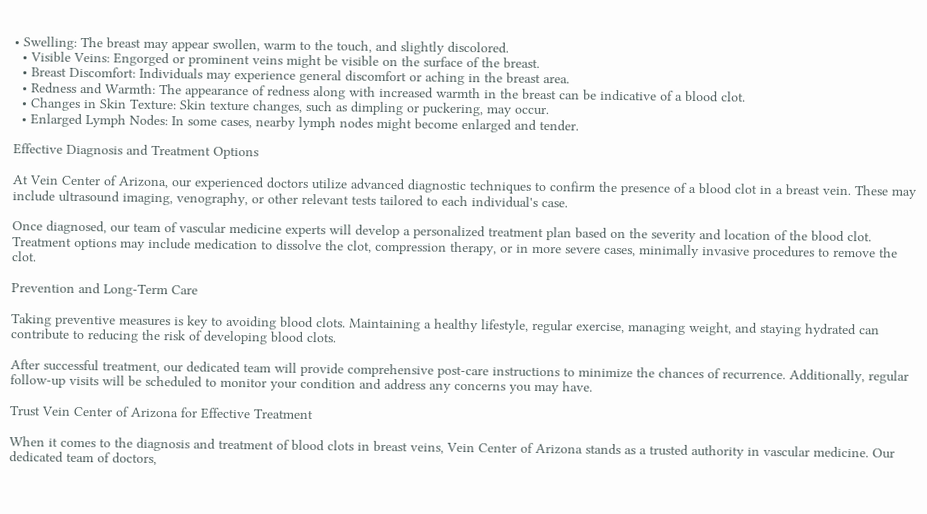• Swelling: The breast may appear swollen, warm to the touch, and slightly discolored.
  • Visible Veins: Engorged or prominent veins might be visible on the surface of the breast.
  • Breast Discomfort: Individuals may experience general discomfort or aching in the breast area.
  • Redness and Warmth: The appearance of redness along with increased warmth in the breast can be indicative of a blood clot.
  • Changes in Skin Texture: Skin texture changes, such as dimpling or puckering, may occur.
  • Enlarged Lymph Nodes: In some cases, nearby lymph nodes might become enlarged and tender.

Effective Diagnosis and Treatment Options

At Vein Center of Arizona, our experienced doctors utilize advanced diagnostic techniques to confirm the presence of a blood clot in a breast vein. These may include ultrasound imaging, venography, or other relevant tests tailored to each individual's case.

Once diagnosed, our team of vascular medicine experts will develop a personalized treatment plan based on the severity and location of the blood clot. Treatment options may include medication to dissolve the clot, compression therapy, or in more severe cases, minimally invasive procedures to remove the clot.

Prevention and Long-Term Care

Taking preventive measures is key to avoiding blood clots. Maintaining a healthy lifestyle, regular exercise, managing weight, and staying hydrated can contribute to reducing the risk of developing blood clots.

After successful treatment, our dedicated team will provide comprehensive post-care instructions to minimize the chances of recurrence. Additionally, regular follow-up visits will be scheduled to monitor your condition and address any concerns you may have.

Trust Vein Center of Arizona for Effective Treatment

When it comes to the diagnosis and treatment of blood clots in breast veins, Vein Center of Arizona stands as a trusted authority in vascular medicine. Our dedicated team of doctors,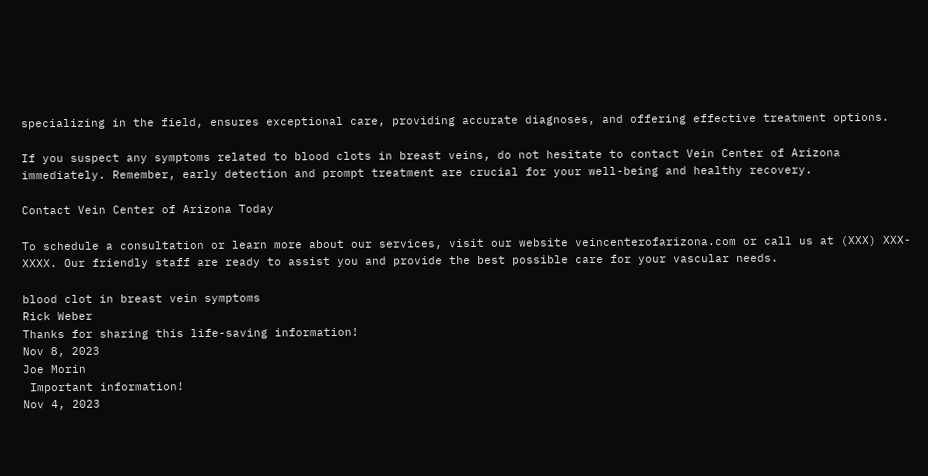specializing in the field, ensures exceptional care, providing accurate diagnoses, and offering effective treatment options.

If you suspect any symptoms related to blood clots in breast veins, do not hesitate to contact Vein Center of Arizona immediately. Remember, early detection and prompt treatment are crucial for your well-being and healthy recovery.

Contact Vein Center of Arizona Today

To schedule a consultation or learn more about our services, visit our website veincenterofarizona.com or call us at (XXX) XXX-XXXX. Our friendly staff are ready to assist you and provide the best possible care for your vascular needs.

blood clot in breast vein symptoms
Rick Weber
Thanks for sharing this life-saving information!
Nov 8, 2023
Joe Morin
 Important information!
Nov 4, 2023